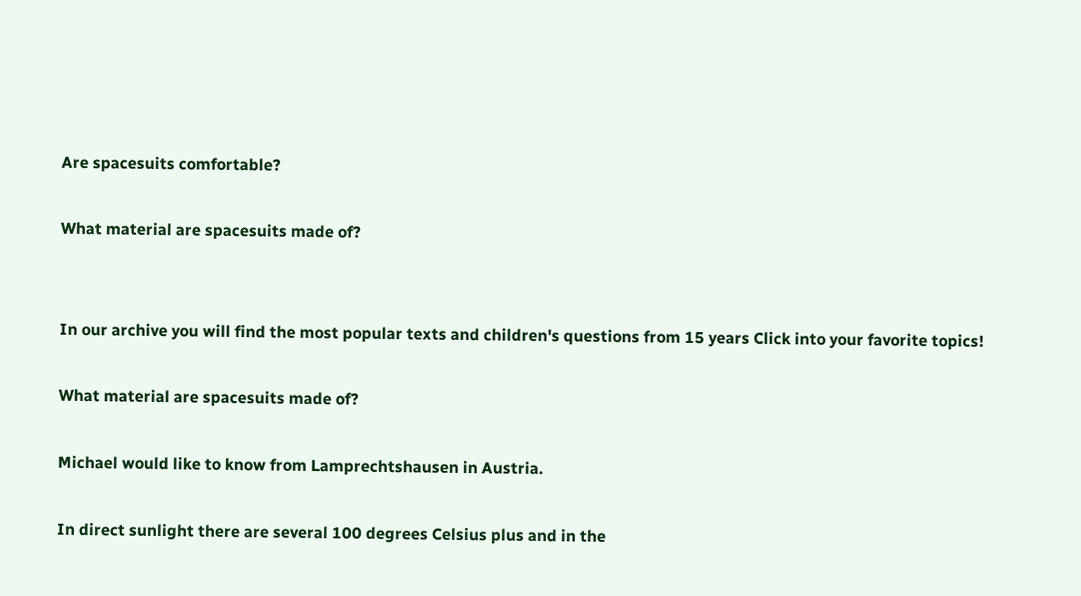Are spacesuits comfortable?

What material are spacesuits made of?


In our archive you will find the most popular texts and children's questions from 15 years Click into your favorite topics!

What material are spacesuits made of?

Michael would like to know from Lamprechtshausen in Austria.

In direct sunlight there are several 100 degrees Celsius plus and in the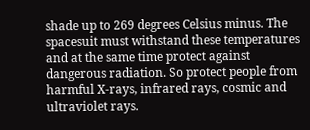shade up to 269 degrees Celsius minus. The spacesuit must withstand these temperatures and at the same time protect against dangerous radiation. So protect people from harmful X-rays, infrared rays, cosmic and ultraviolet rays.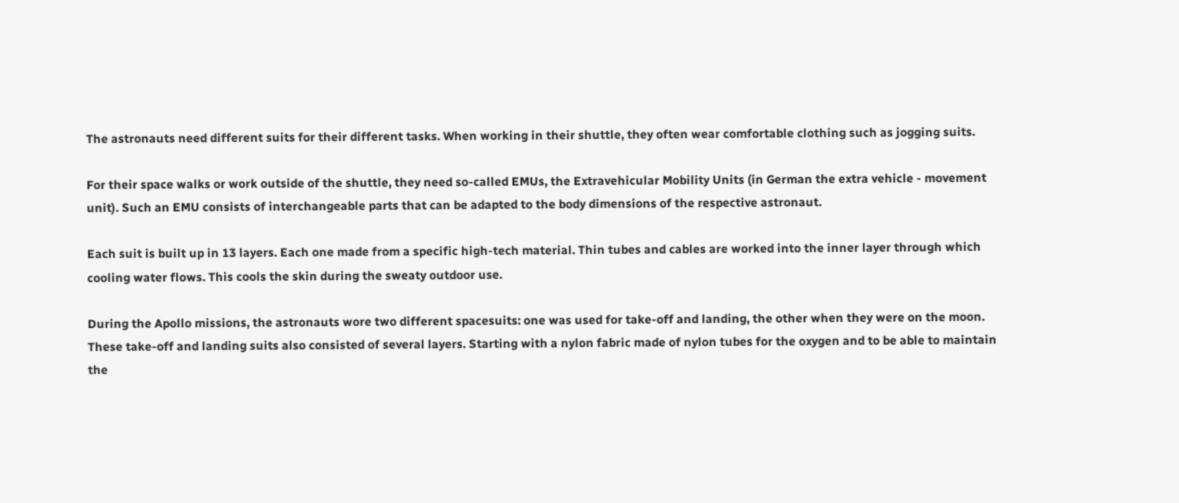The astronauts need different suits for their different tasks. When working in their shuttle, they often wear comfortable clothing such as jogging suits.

For their space walks or work outside of the shuttle, they need so-called EMUs, the Extravehicular Mobility Units (in German the extra vehicle - movement unit). Such an EMU consists of interchangeable parts that can be adapted to the body dimensions of the respective astronaut.

Each suit is built up in 13 layers. Each one made from a specific high-tech material. Thin tubes and cables are worked into the inner layer through which cooling water flows. This cools the skin during the sweaty outdoor use.

During the Apollo missions, the astronauts wore two different spacesuits: one was used for take-off and landing, the other when they were on the moon.
These take-off and landing suits also consisted of several layers. Starting with a nylon fabric made of nylon tubes for the oxygen and to be able to maintain the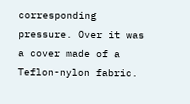corresponding pressure. Over it was a cover made of a Teflon-nylon fabric.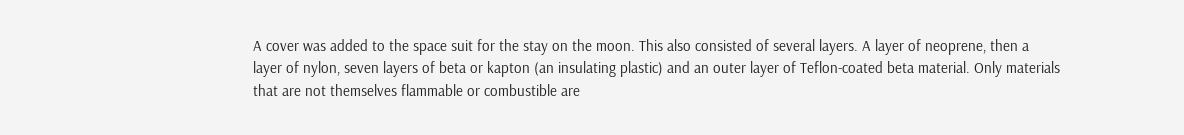A cover was added to the space suit for the stay on the moon. This also consisted of several layers. A layer of neoprene, then a layer of nylon, seven layers of beta or kapton (an insulating plastic) and an outer layer of Teflon-coated beta material. Only materials that are not themselves flammable or combustible are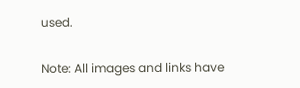used.

Note: All images and links have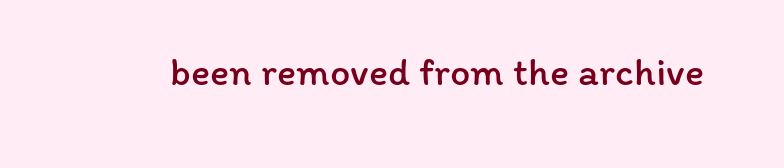been removed from the archive